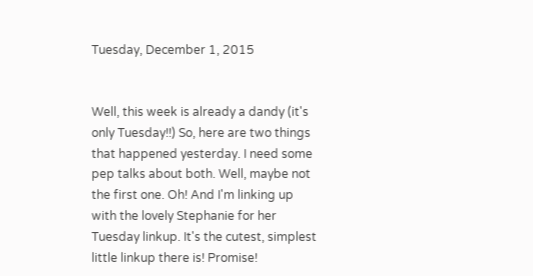Tuesday, December 1, 2015


Well, this week is already a dandy (it's only Tuesday!!) So, here are two things that happened yesterday. I need some pep talks about both. Well, maybe not the first one. Oh! And I'm linking up with the lovely Stephanie for her Tuesday linkup. It's the cutest, simplest little linkup there is! Promise!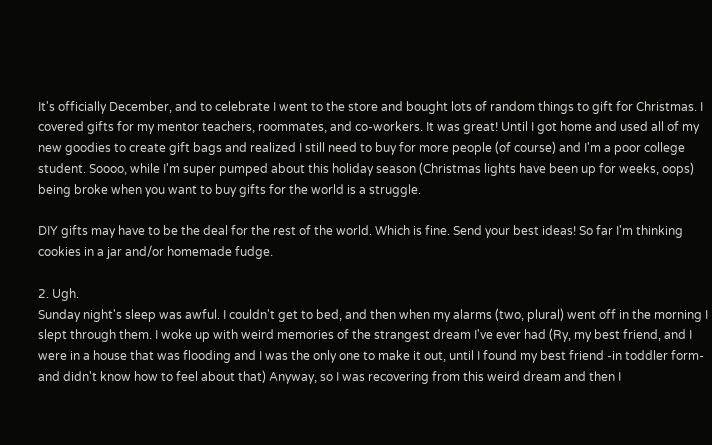It's officially December, and to celebrate I went to the store and bought lots of random things to gift for Christmas. I covered gifts for my mentor teachers, roommates, and co-workers. It was great! Until I got home and used all of my new goodies to create gift bags and realized I still need to buy for more people (of course) and I'm a poor college student. Soooo, while I'm super pumped about this holiday season (Christmas lights have been up for weeks, oops) being broke when you want to buy gifts for the world is a struggle.

DIY gifts may have to be the deal for the rest of the world. Which is fine. Send your best ideas! So far I'm thinking cookies in a jar and/or homemade fudge.

2. Ugh.
Sunday night's sleep was awful. I couldn't get to bed, and then when my alarms (two, plural) went off in the morning I slept through them. I woke up with weird memories of the strangest dream I've ever had (Ry, my best friend, and I were in a house that was flooding and I was the only one to make it out, until I found my best friend -in toddler form- and didn't know how to feel about that) Anyway, so I was recovering from this weird dream and then I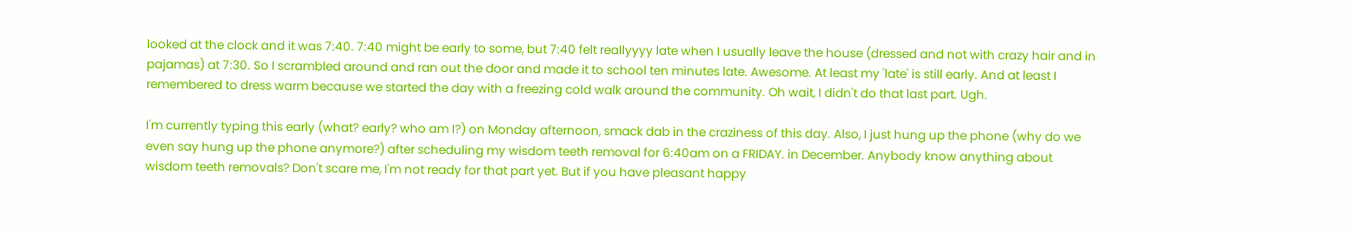looked at the clock and it was 7:40. 7:40 might be early to some, but 7:40 felt reallyyyy late when I usually leave the house (dressed and not with crazy hair and in pajamas) at 7:30. So I scrambled around and ran out the door and made it to school ten minutes late. Awesome. At least my 'late' is still early. And at least I remembered to dress warm because we started the day with a freezing cold walk around the community. Oh wait, I didn't do that last part. Ugh.

I'm currently typing this early (what? early? who am I?) on Monday afternoon, smack dab in the craziness of this day. Also, I just hung up the phone (why do we even say hung up the phone anymore?) after scheduling my wisdom teeth removal for 6:40am on a FRIDAY. in December. Anybody know anything about wisdom teeth removals? Don't scare me, I'm not ready for that part yet. But if you have pleasant happy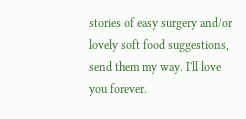stories of easy surgery and/or lovely soft food suggestions, send them my way. I'll love you forever.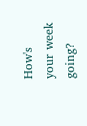How's your week going?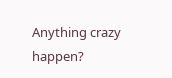Anything crazy happen?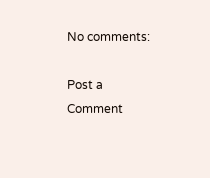No comments:

Post a Comment